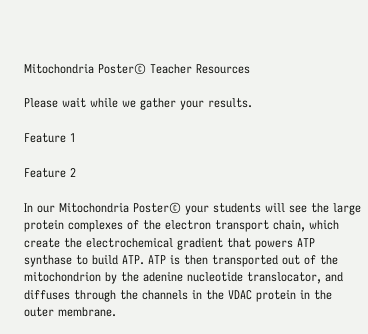Mitochondria Poster© Teacher Resources

Please wait while we gather your results.

Feature 1

Feature 2

In our Mitochondria Poster© your students will see the large protein complexes of the electron transport chain, which create the electrochemical gradient that powers ATP synthase to build ATP. ATP is then transported out of the mitochondrion by the adenine nucleotide translocator, and diffuses through the channels in the VDAC protein in the outer membrane.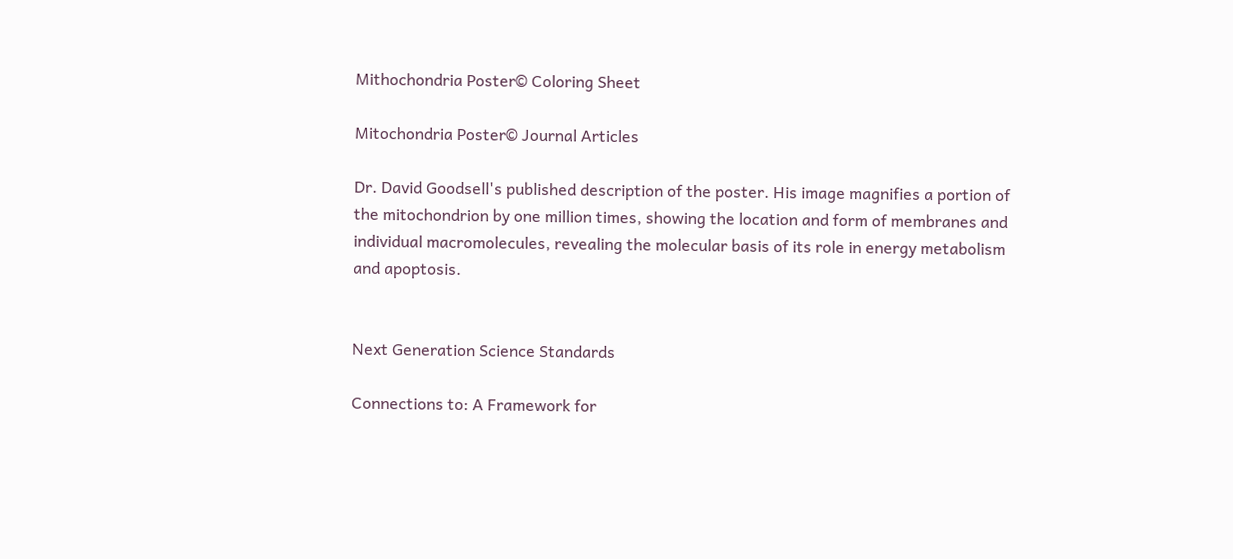Mithochondria Poster© Coloring Sheet

Mitochondria Poster© Journal Articles

Dr. David Goodsell's published description of the poster. His image magnifies a portion of the mitochondrion by one million times, showing the location and form of membranes and individual macromolecules, revealing the molecular basis of its role in energy metabolism and apoptosis.


Next Generation Science Standards

Connections to: A Framework for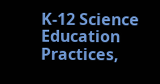K-12 Science Education Practices,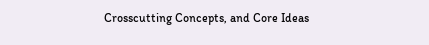Crosscutting Concepts, and Core Ideas